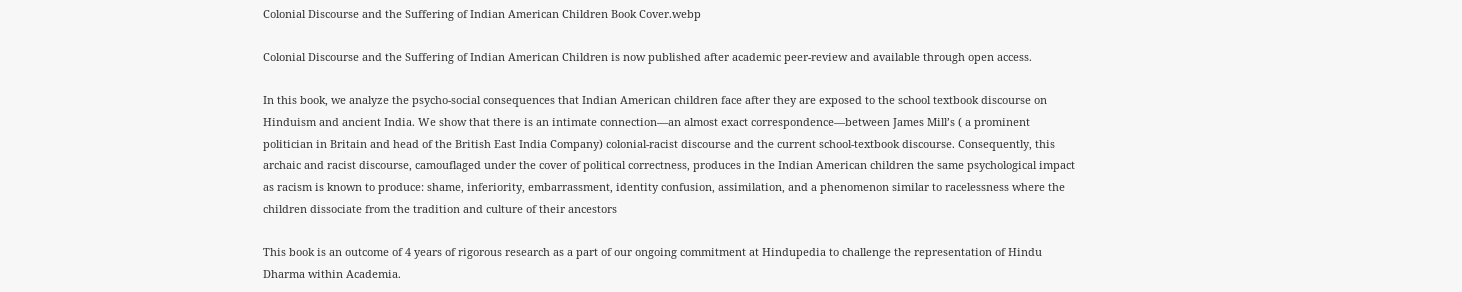Colonial Discourse and the Suffering of Indian American Children Book Cover.webp

Colonial Discourse and the Suffering of Indian American Children is now published after academic peer-review and available through open access.

In this book, we analyze the psycho-social consequences that Indian American children face after they are exposed to the school textbook discourse on Hinduism and ancient India. We show that there is an intimate connection―an almost exact correspondence―between James Mill’s ( a prominent politician in Britain and head of the British East India Company) colonial-racist discourse and the current school-textbook discourse. Consequently, this archaic and racist discourse, camouflaged under the cover of political correctness, produces in the Indian American children the same psychological impact as racism is known to produce: shame, inferiority, embarrassment, identity confusion, assimilation, and a phenomenon similar to racelessness where the children dissociate from the tradition and culture of their ancestors

This book is an outcome of 4 years of rigorous research as a part of our ongoing commitment at Hindupedia to challenge the representation of Hindu Dharma within Academia.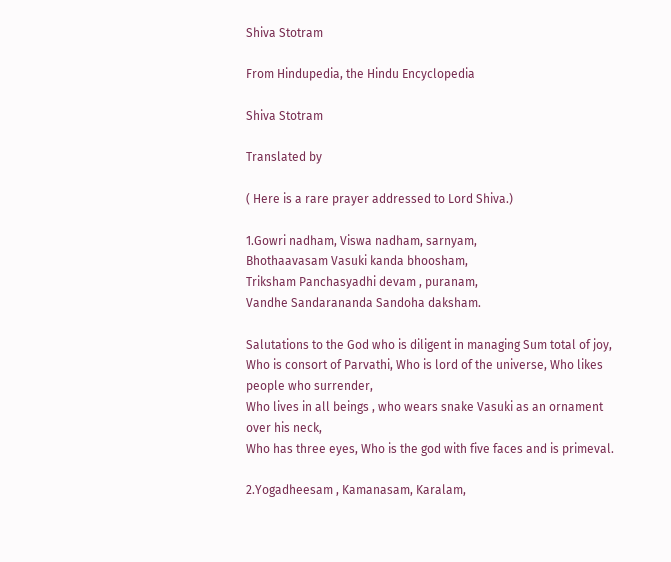Shiva Stotram

From Hindupedia, the Hindu Encyclopedia

Shiva Stotram

Translated by

( Here is a rare prayer addressed to Lord Shiva.)

1.Gowri nadham, Viswa nadham, sarnyam,
Bhothaavasam Vasuki kanda bhoosham,
Triksham Panchasyadhi devam , puranam,
Vandhe Sandarananda Sandoha daksham.

Salutations to the God who is diligent in managing Sum total of joy,
Who is consort of Parvathi, Who is lord of the universe, Who likes people who surrender,
Who lives in all beings , who wears snake Vasuki as an ornament over his neck,
Who has three eyes, Who is the god with five faces and is primeval.

2.Yogadheesam , Kamanasam, Karalam,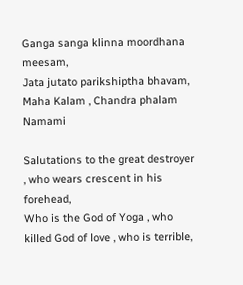Ganga sanga klinna moordhana meesam,
Jata jutato parikshiptha bhavam,
Maha Kalam , Chandra phalam Namami

Salutations to the great destroyer , who wears crescent in his forehead,
Who is the God of Yoga , who killed God of love , who is terrible,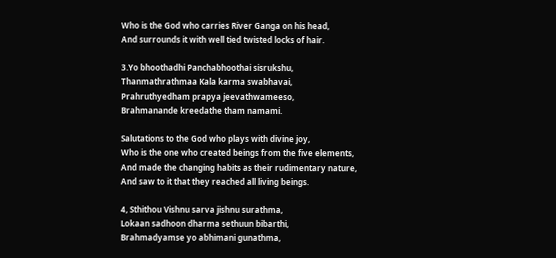Who is the God who carries River Ganga on his head,
And surrounds it with well tied twisted locks of hair.

3.Yo bhoothadhi Panchabhoothai sisrukshu,
Thanmathrathmaa Kala karma swabhavai,
Prahruthyedham prapya jeevathwameeso,
Brahmanande kreedathe tham namami.

Salutations to the God who plays with divine joy,
Who is the one who created beings from the five elements,
And made the changing habits as their rudimentary nature,
And saw to it that they reached all living beings.

4, Sthithou Vishnu sarva jishnu surathma,
Lokaan sadhoon dharma sethuun bibarthi,
Brahmadyamse yo abhimani gunathma,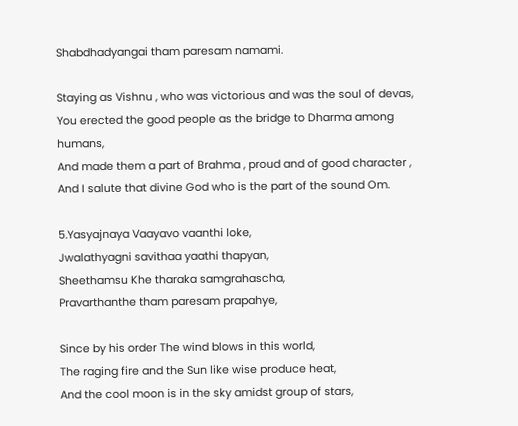Shabdhadyangai tham paresam namami.

Staying as Vishnu , who was victorious and was the soul of devas,
You erected the good people as the bridge to Dharma among humans,
And made them a part of Brahma , proud and of good character ,
And I salute that divine God who is the part of the sound Om.

5.Yasyajnaya Vaayavo vaanthi loke,
Jwalathyagni savithaa yaathi thapyan,
Sheethamsu Khe tharaka samgrahascha,
Pravarthanthe tham paresam prapahye,

Since by his order The wind blows in this world,
The raging fire and the Sun like wise produce heat,
And the cool moon is in the sky amidst group of stars,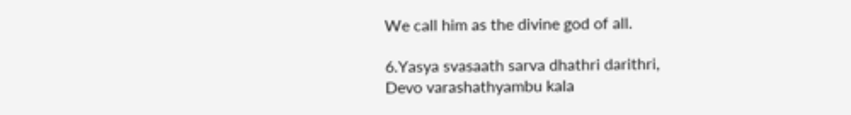We call him as the divine god of all.

6.Yasya svasaath sarva dhathri darithri,
Devo varashathyambu kala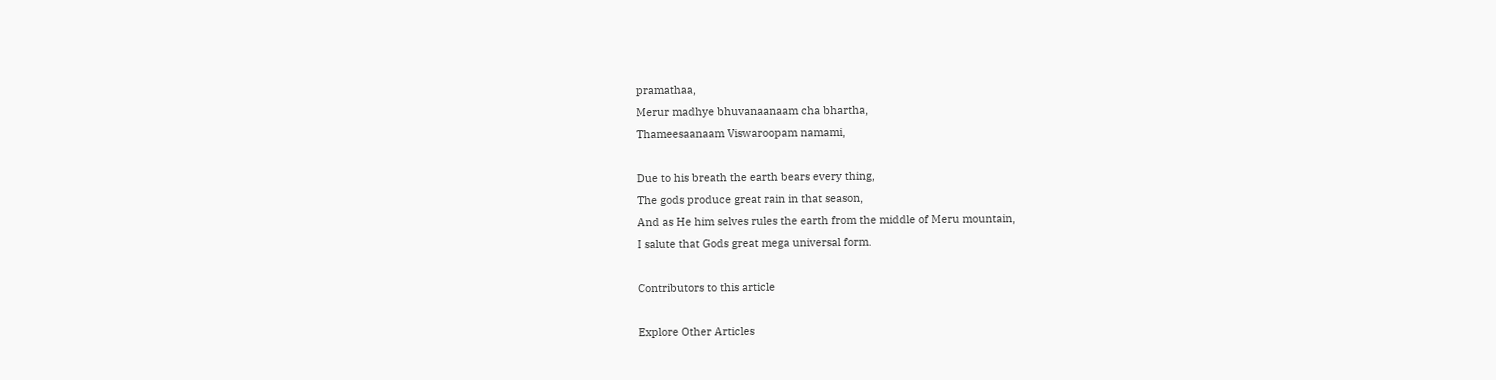pramathaa,
Merur madhye bhuvanaanaam cha bhartha,
Thameesaanaam Viswaroopam namami,

Due to his breath the earth bears every thing,
The gods produce great rain in that season,
And as He him selves rules the earth from the middle of Meru mountain,
I salute that Gods great mega universal form.

Contributors to this article

Explore Other Articles